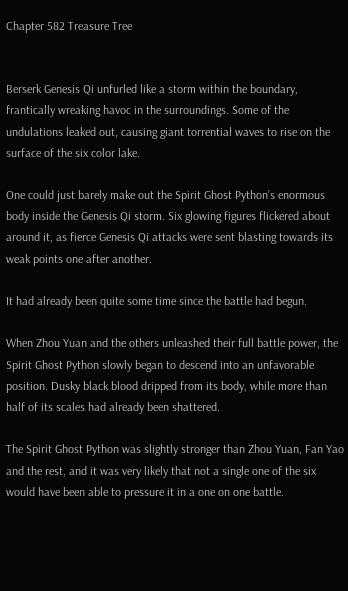Chapter 582 Treasure Tree


Berserk Genesis Qi unfurled like a storm within the boundary, frantically wreaking havoc in the surroundings. Some of the undulations leaked out, causing giant torrential waves to rise on the surface of the six color lake.

One could just barely make out the Spirit Ghost Python’s enormous body inside the Genesis Qi storm. Six glowing figures flickered about around it, as fierce Genesis Qi attacks were sent blasting towards its weak points one after another.

It had already been quite some time since the battle had begun.

When Zhou Yuan and the others unleashed their full battle power, the Spirit Ghost Python slowly began to descend into an unfavorable position. Dusky black blood dripped from its body, while more than half of its scales had already been shattered.

The Spirit Ghost Python was slightly stronger than Zhou Yuan, Fan Yao and the rest, and it was very likely that not a single one of the six would have been able to pressure it in a one on one battle.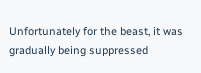Unfortunately for the beast, it was gradually being suppressed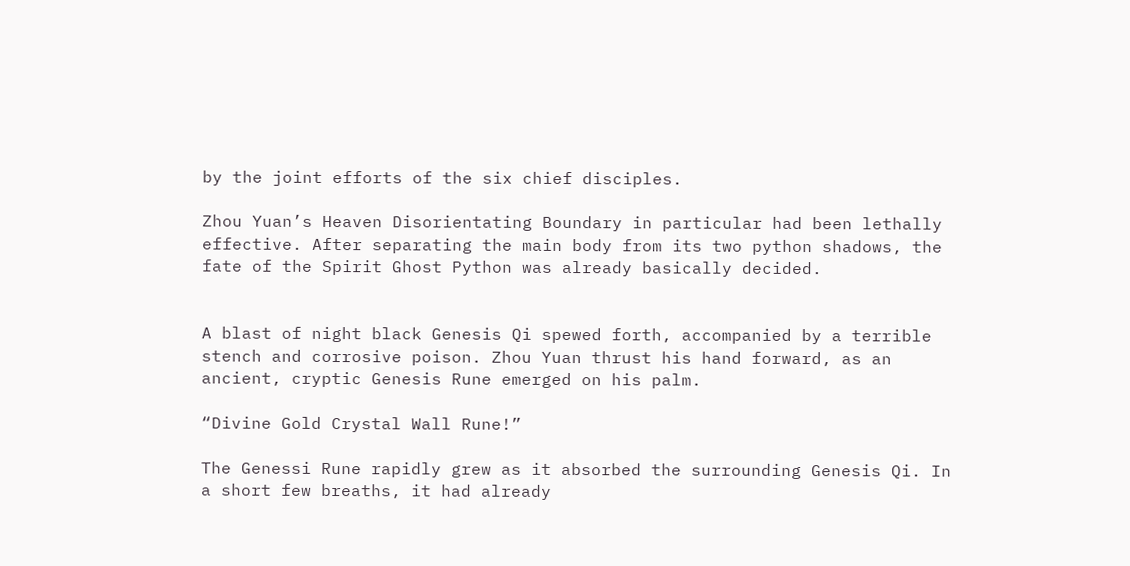by the joint efforts of the six chief disciples.

Zhou Yuan’s Heaven Disorientating Boundary in particular had been lethally effective. After separating the main body from its two python shadows, the fate of the Spirit Ghost Python was already basically decided.


A blast of night black Genesis Qi spewed forth, accompanied by a terrible stench and corrosive poison. Zhou Yuan thrust his hand forward, as an ancient, cryptic Genesis Rune emerged on his palm.

“Divine Gold Crystal Wall Rune!”

The Genessi Rune rapidly grew as it absorbed the surrounding Genesis Qi. In a short few breaths, it had already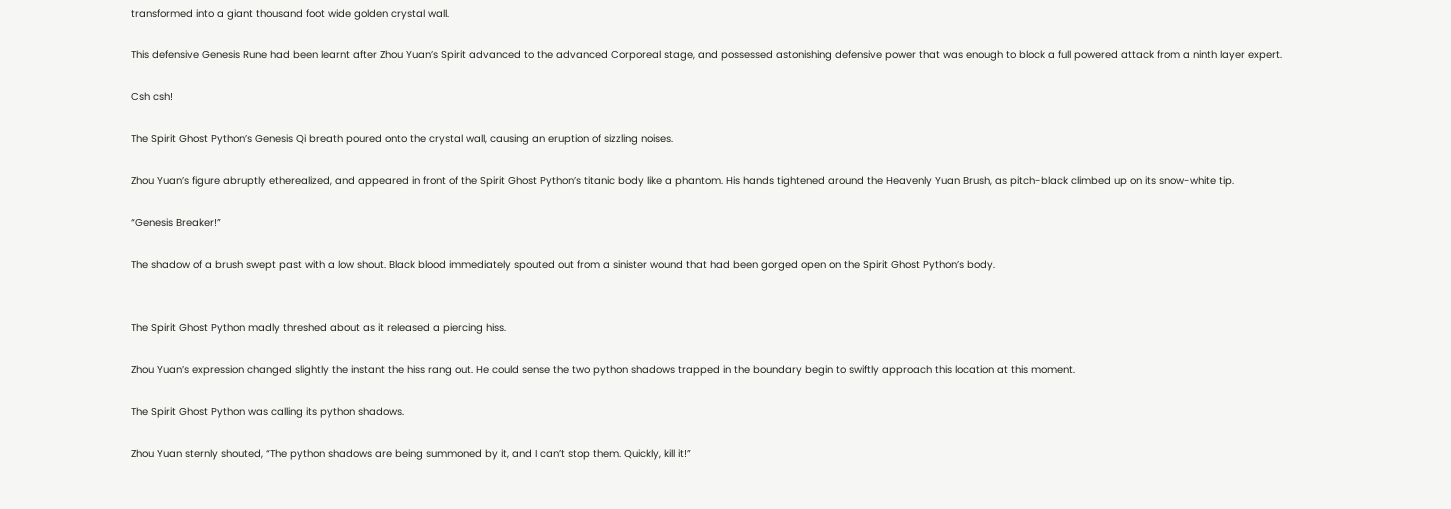transformed into a giant thousand foot wide golden crystal wall.

This defensive Genesis Rune had been learnt after Zhou Yuan’s Spirit advanced to the advanced Corporeal stage, and possessed astonishing defensive power that was enough to block a full powered attack from a ninth layer expert.

Csh csh!

The Spirit Ghost Python’s Genesis Qi breath poured onto the crystal wall, causing an eruption of sizzling noises.

Zhou Yuan’s figure abruptly etherealized, and appeared in front of the Spirit Ghost Python’s titanic body like a phantom. His hands tightened around the Heavenly Yuan Brush, as pitch-black climbed up on its snow-white tip.

“Genesis Breaker!”

The shadow of a brush swept past with a low shout. Black blood immediately spouted out from a sinister wound that had been gorged open on the Spirit Ghost Python’s body.


The Spirit Ghost Python madly threshed about as it released a piercing hiss.

Zhou Yuan’s expression changed slightly the instant the hiss rang out. He could sense the two python shadows trapped in the boundary begin to swiftly approach this location at this moment.

The Spirit Ghost Python was calling its python shadows.

Zhou Yuan sternly shouted, “The python shadows are being summoned by it, and I can’t stop them. Quickly, kill it!”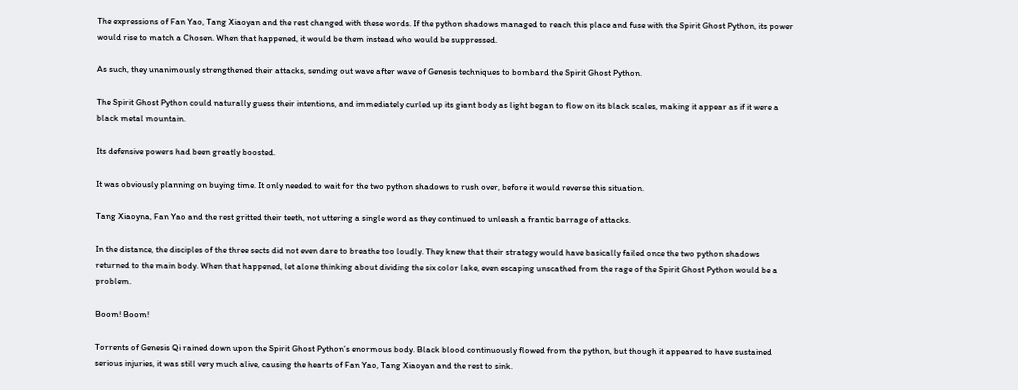The expressions of Fan Yao, Tang Xiaoyan and the rest changed with these words. If the python shadows managed to reach this place and fuse with the Spirit Ghost Python, its power would rise to match a Chosen. When that happened, it would be them instead who would be suppressed.

As such, they unanimously strengthened their attacks, sending out wave after wave of Genesis techniques to bombard the Spirit Ghost Python.

The Spirit Ghost Python could naturally guess their intentions, and immediately curled up its giant body as light began to flow on its black scales, making it appear as if it were a black metal mountain.

Its defensive powers had been greatly boosted.

It was obviously planning on buying time. It only needed to wait for the two python shadows to rush over, before it would reverse this situation.

Tang Xiaoyna, Fan Yao and the rest gritted their teeth, not uttering a single word as they continued to unleash a frantic barrage of attacks.

In the distance, the disciples of the three sects did not even dare to breathe too loudly. They knew that their strategy would have basically failed once the two python shadows returned to the main body. When that happened, let alone thinking about dividing the six color lake, even escaping unscathed from the rage of the Spirit Ghost Python would be a problem.

Boom! Boom!

Torrents of Genesis Qi rained down upon the Spirit Ghost Python’s enormous body. Black blood continuously flowed from the python, but though it appeared to have sustained serious injuries, it was still very much alive, causing the hearts of Fan Yao, Tang Xiaoyan and the rest to sink.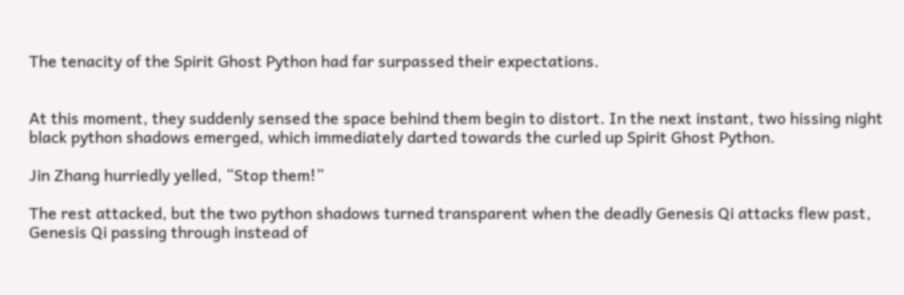The tenacity of the Spirit Ghost Python had far surpassed their expectations.


At this moment, they suddenly sensed the space behind them begin to distort. In the next instant, two hissing night black python shadows emerged, which immediately darted towards the curled up Spirit Ghost Python.

Jin Zhang hurriedly yelled, “Stop them!”

The rest attacked, but the two python shadows turned transparent when the deadly Genesis Qi attacks flew past, Genesis Qi passing through instead of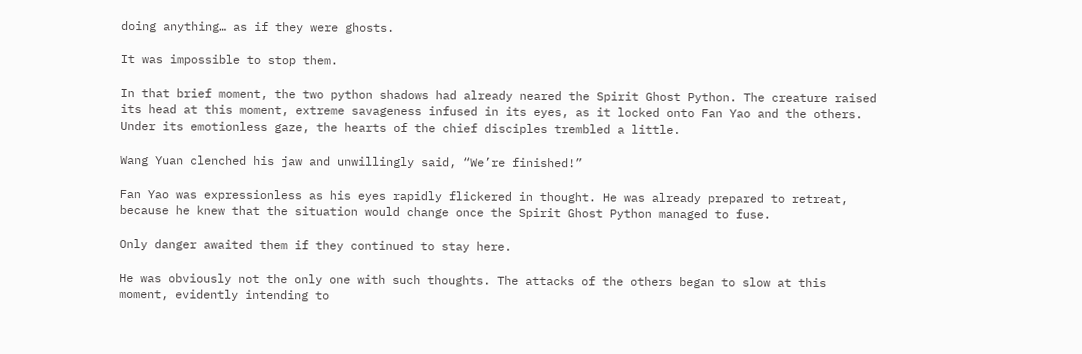doing anything… as if they were ghosts.

It was impossible to stop them.

In that brief moment, the two python shadows had already neared the Spirit Ghost Python. The creature raised its head at this moment, extreme savageness infused in its eyes, as it locked onto Fan Yao and the others. Under its emotionless gaze, the hearts of the chief disciples trembled a little.

Wang Yuan clenched his jaw and unwillingly said, “We’re finished!”

Fan Yao was expressionless as his eyes rapidly flickered in thought. He was already prepared to retreat, because he knew that the situation would change once the Spirit Ghost Python managed to fuse.

Only danger awaited them if they continued to stay here.

He was obviously not the only one with such thoughts. The attacks of the others began to slow at this moment, evidently intending to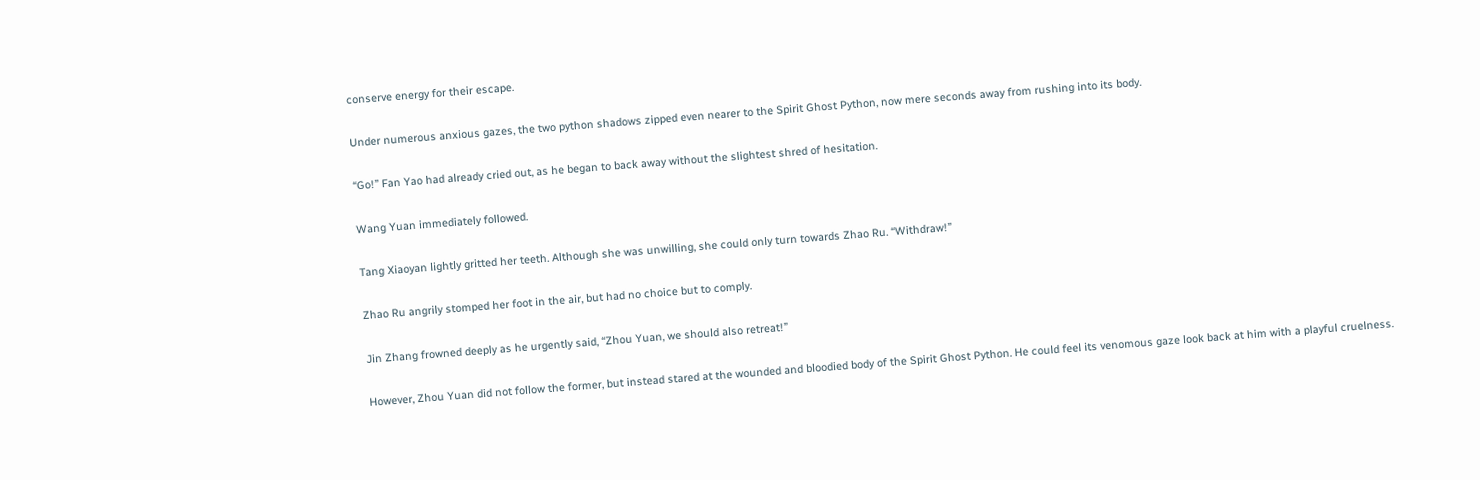conserve energy for their escape.

Under numerous anxious gazes, the two python shadows zipped even nearer to the Spirit Ghost Python, now mere seconds away from rushing into its body.

“Go!” Fan Yao had already cried out, as he began to back away without the slightest shred of hesitation.

Wang Yuan immediately followed.

Tang Xiaoyan lightly gritted her teeth. Although she was unwilling, she could only turn towards Zhao Ru. “Withdraw!”

Zhao Ru angrily stomped her foot in the air, but had no choice but to comply.

Jin Zhang frowned deeply as he urgently said, “Zhou Yuan, we should also retreat!”

However, Zhou Yuan did not follow the former, but instead stared at the wounded and bloodied body of the Spirit Ghost Python. He could feel its venomous gaze look back at him with a playful cruelness.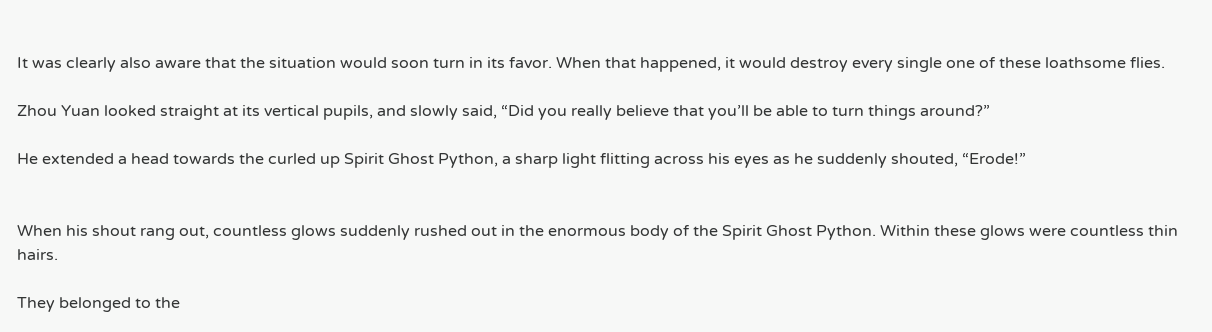It was clearly also aware that the situation would soon turn in its favor. When that happened, it would destroy every single one of these loathsome flies.

Zhou Yuan looked straight at its vertical pupils, and slowly said, “Did you really believe that you’ll be able to turn things around?”

He extended a head towards the curled up Spirit Ghost Python, a sharp light flitting across his eyes as he suddenly shouted, “Erode!”


When his shout rang out, countless glows suddenly rushed out in the enormous body of the Spirit Ghost Python. Within these glows were countless thin hairs.

They belonged to the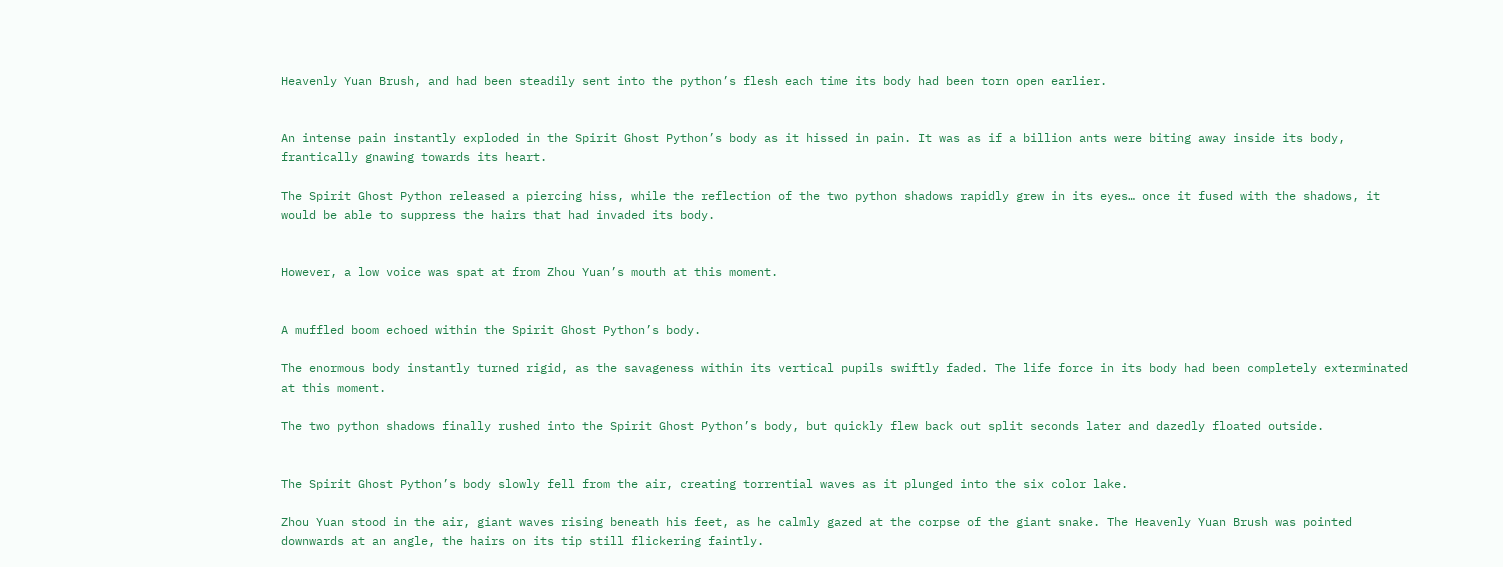Heavenly Yuan Brush, and had been steadily sent into the python’s flesh each time its body had been torn open earlier.


An intense pain instantly exploded in the Spirit Ghost Python’s body as it hissed in pain. It was as if a billion ants were biting away inside its body, frantically gnawing towards its heart.

The Spirit Ghost Python released a piercing hiss, while the reflection of the two python shadows rapidly grew in its eyes… once it fused with the shadows, it would be able to suppress the hairs that had invaded its body.


However, a low voice was spat at from Zhou Yuan’s mouth at this moment.


A muffled boom echoed within the Spirit Ghost Python’s body.

The enormous body instantly turned rigid, as the savageness within its vertical pupils swiftly faded. The life force in its body had been completely exterminated at this moment.

The two python shadows finally rushed into the Spirit Ghost Python’s body, but quickly flew back out split seconds later and dazedly floated outside.


The Spirit Ghost Python’s body slowly fell from the air, creating torrential waves as it plunged into the six color lake.

Zhou Yuan stood in the air, giant waves rising beneath his feet, as he calmly gazed at the corpse of the giant snake. The Heavenly Yuan Brush was pointed downwards at an angle, the hairs on its tip still flickering faintly.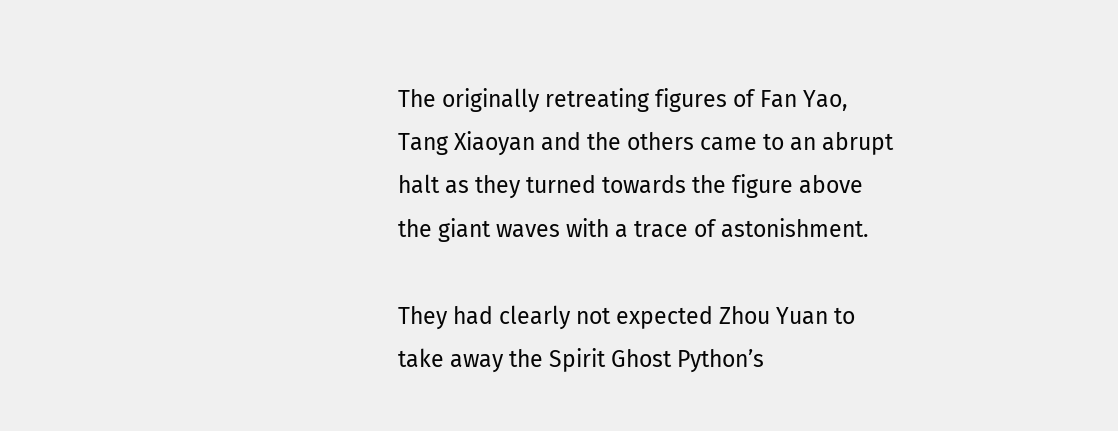The originally retreating figures of Fan Yao, Tang Xiaoyan and the others came to an abrupt halt as they turned towards the figure above the giant waves with a trace of astonishment.

They had clearly not expected Zhou Yuan to take away the Spirit Ghost Python’s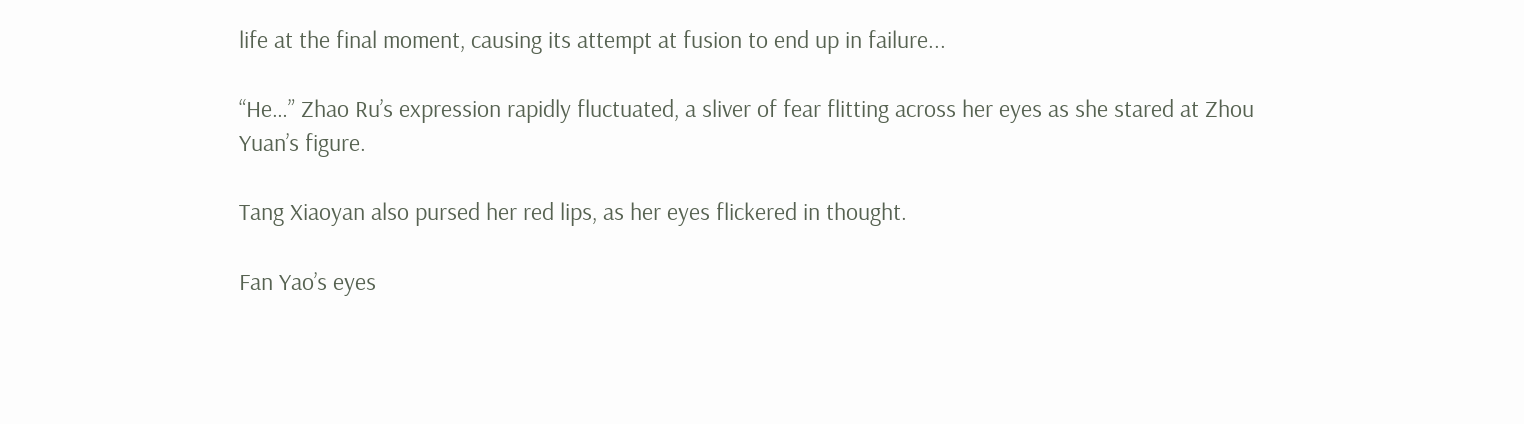life at the final moment, causing its attempt at fusion to end up in failure...

“He…” Zhao Ru’s expression rapidly fluctuated, a sliver of fear flitting across her eyes as she stared at Zhou Yuan’s figure.

Tang Xiaoyan also pursed her red lips, as her eyes flickered in thought.

Fan Yao’s eyes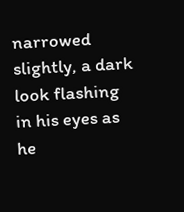narrowed slightly, a dark look flashing in his eyes as he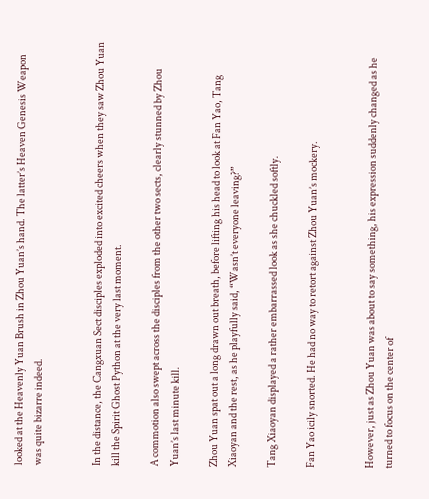looked at the Heavenly Yuan Brush in Zhou Yuan’s hand. The latter’s Heaven Genesis Weapon was quite bizarre indeed.


In the distance, the Cangxuan Sect disciples exploded into excited cheers when they saw Zhou Yuan kill the Spirit Ghost Python at the very last moment.

A commotion also swept across the disciples from the other two sects, clearly stunned by Zhou Yuan’s last minute kill.

Zhou Yuan spat out a long drawn out breath, before lifting his head to look at Fan Yao, Tang Xiaoyan and the rest, as he playfully said, “Wasn’t everyone leaving?”

Tang Xiaoyan displayed a rather embarrassed look as she chuckled softly.

Fan Yao icily snorted. He had no way to retort against Zhou Yuan’s mockery.


However, just as Zhou Yuan was about to say something, his expression suddenly changed as he turned to focus on the center of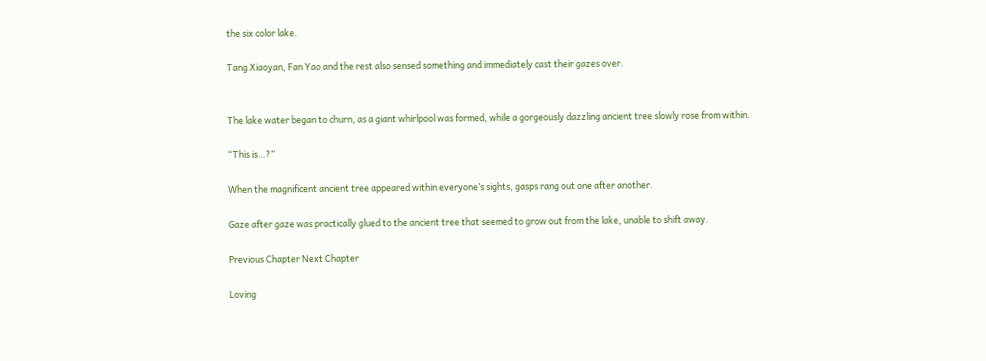the six color lake.

Tang Xiaoyan, Fan Yao and the rest also sensed something and immediately cast their gazes over.


The lake water began to churn, as a giant whirlpool was formed, while a gorgeously dazzling ancient tree slowly rose from within.

“This is…?”

When the magnificent ancient tree appeared within everyone’s sights, gasps rang out one after another.

Gaze after gaze was practically glued to the ancient tree that seemed to grow out from the lake, unable to shift away.

Previous Chapter Next Chapter

Loving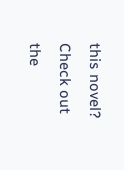this novel? Check out the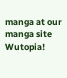manga at our manga site Wutopia!